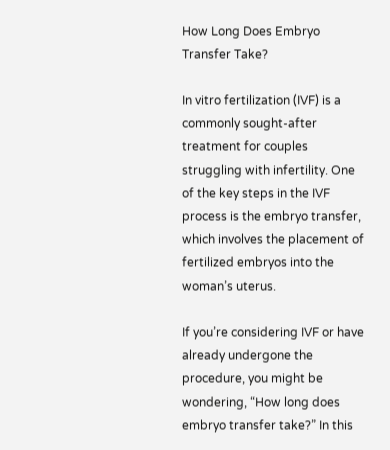How Long Does Embryo Transfer Take?

In vitro fertilization (IVF) is a commonly sought-after treatment for couples struggling with infertility. One of the key steps in the IVF process is the embryo transfer, which involves the placement of fertilized embryos into the woman’s uterus.

If you’re considering IVF or have already undergone the procedure, you might be wondering, “How long does embryo transfer take?” In this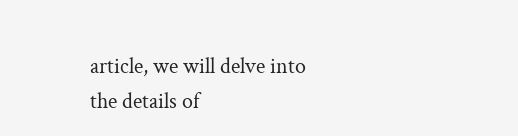article, we will delve into the details of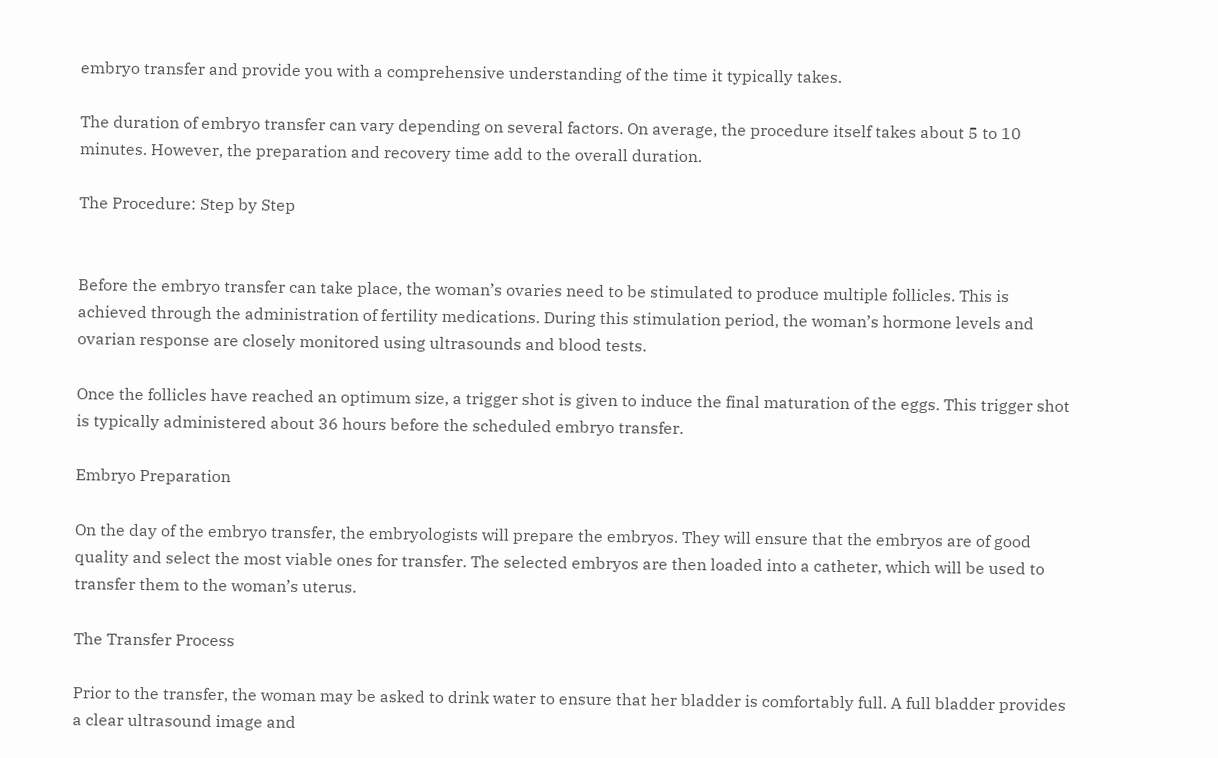embryo transfer and provide you with a comprehensive understanding of the time it typically takes.

The duration of embryo transfer can vary depending on several factors. On average, the procedure itself takes about 5 to 10 minutes. However, the preparation and recovery time add to the overall duration.

The Procedure: Step by Step


Before the embryo transfer can take place, the woman’s ovaries need to be stimulated to produce multiple follicles. This is achieved through the administration of fertility medications. During this stimulation period, the woman’s hormone levels and ovarian response are closely monitored using ultrasounds and blood tests.

Once the follicles have reached an optimum size, a trigger shot is given to induce the final maturation of the eggs. This trigger shot is typically administered about 36 hours before the scheduled embryo transfer.

Embryo Preparation

On the day of the embryo transfer, the embryologists will prepare the embryos. They will ensure that the embryos are of good quality and select the most viable ones for transfer. The selected embryos are then loaded into a catheter, which will be used to transfer them to the woman’s uterus.

The Transfer Process

Prior to the transfer, the woman may be asked to drink water to ensure that her bladder is comfortably full. A full bladder provides a clear ultrasound image and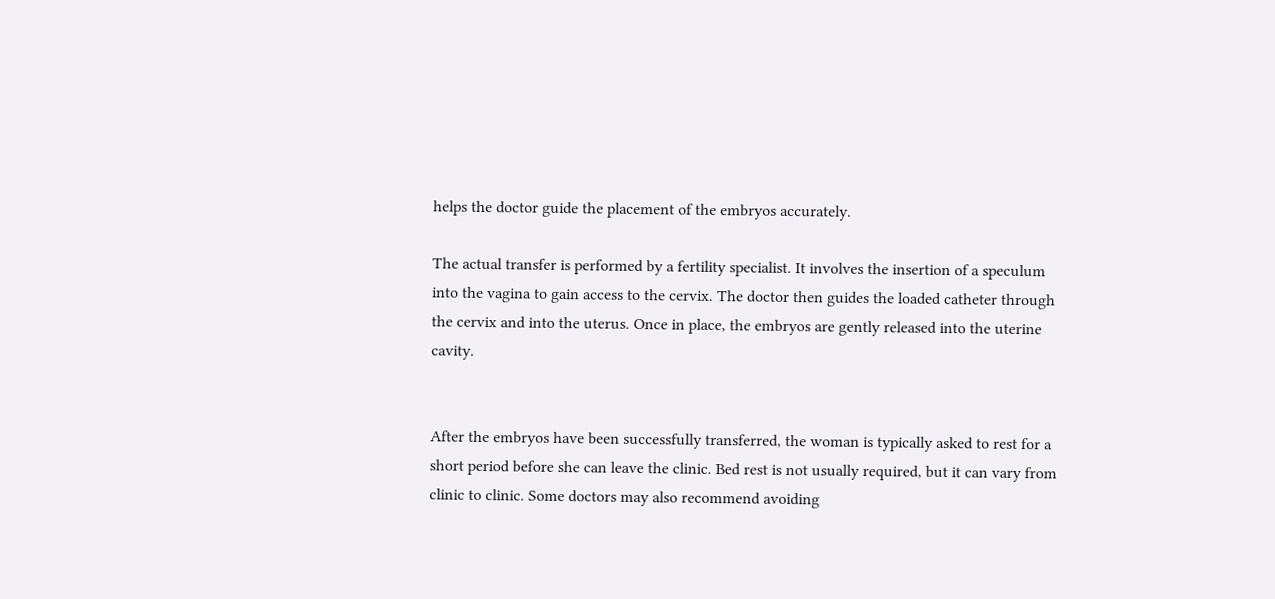helps the doctor guide the placement of the embryos accurately.

The actual transfer is performed by a fertility specialist. It involves the insertion of a speculum into the vagina to gain access to the cervix. The doctor then guides the loaded catheter through the cervix and into the uterus. Once in place, the embryos are gently released into the uterine cavity.


After the embryos have been successfully transferred, the woman is typically asked to rest for a short period before she can leave the clinic. Bed rest is not usually required, but it can vary from clinic to clinic. Some doctors may also recommend avoiding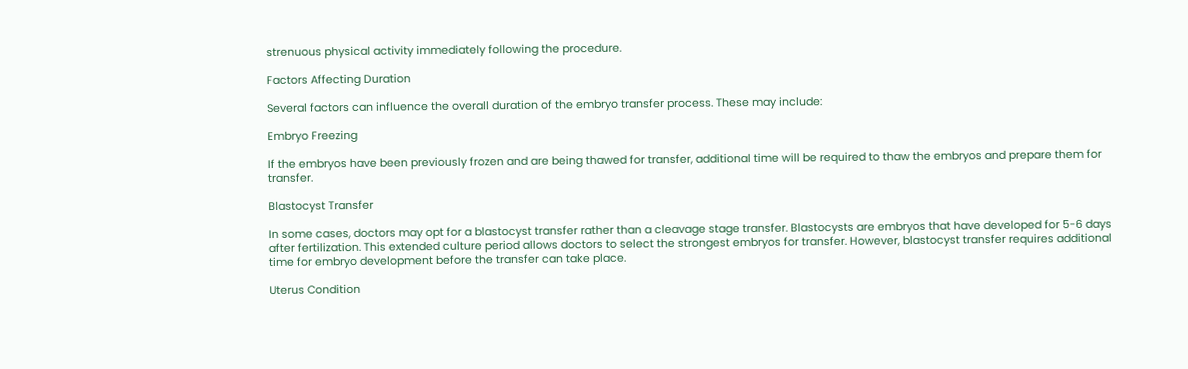strenuous physical activity immediately following the procedure.

Factors Affecting Duration

Several factors can influence the overall duration of the embryo transfer process. These may include:

Embryo Freezing

If the embryos have been previously frozen and are being thawed for transfer, additional time will be required to thaw the embryos and prepare them for transfer.

Blastocyst Transfer

In some cases, doctors may opt for a blastocyst transfer rather than a cleavage stage transfer. Blastocysts are embryos that have developed for 5-6 days after fertilization. This extended culture period allows doctors to select the strongest embryos for transfer. However, blastocyst transfer requires additional time for embryo development before the transfer can take place.

Uterus Condition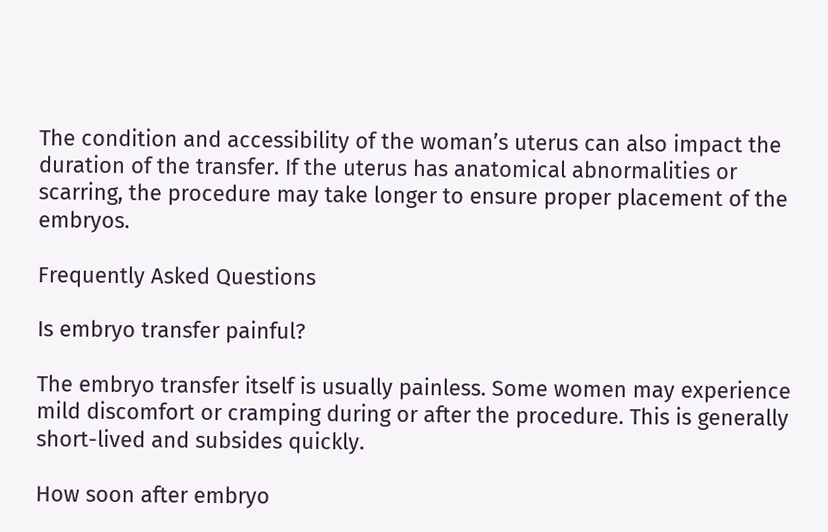The condition and accessibility of the woman’s uterus can also impact the duration of the transfer. If the uterus has anatomical abnormalities or scarring, the procedure may take longer to ensure proper placement of the embryos.

Frequently Asked Questions

Is embryo transfer painful?

The embryo transfer itself is usually painless. Some women may experience mild discomfort or cramping during or after the procedure. This is generally short-lived and subsides quickly.

How soon after embryo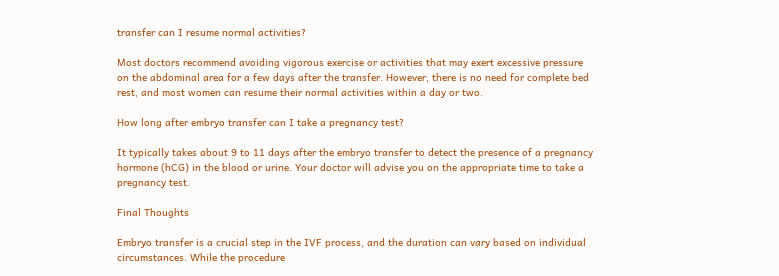transfer can I resume normal activities?

Most doctors recommend avoiding vigorous exercise or activities that may exert excessive pressure on the abdominal area for a few days after the transfer. However, there is no need for complete bed rest, and most women can resume their normal activities within a day or two.

How long after embryo transfer can I take a pregnancy test?

It typically takes about 9 to 11 days after the embryo transfer to detect the presence of a pregnancy hormone (hCG) in the blood or urine. Your doctor will advise you on the appropriate time to take a pregnancy test.

Final Thoughts

Embryo transfer is a crucial step in the IVF process, and the duration can vary based on individual circumstances. While the procedure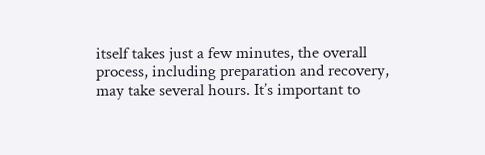itself takes just a few minutes, the overall process, including preparation and recovery, may take several hours. It’s important to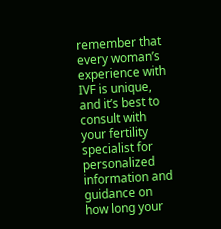remember that every woman’s experience with IVF is unique, and it’s best to consult with your fertility specialist for personalized information and guidance on how long your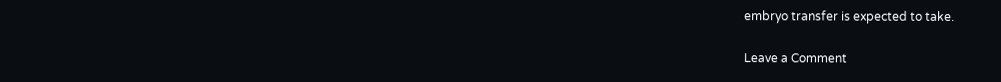embryo transfer is expected to take.

Leave a Comment